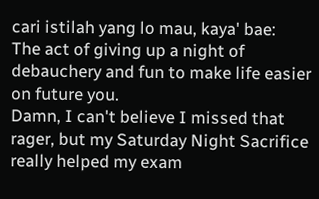cari istilah yang lo mau, kaya' bae:
The act of giving up a night of debauchery and fun to make life easier on future you.
Damn, I can't believe I missed that rager, but my Saturday Night Sacrifice really helped my exam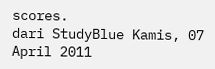scores.
dari StudyBlue Kamis, 07 April 2011